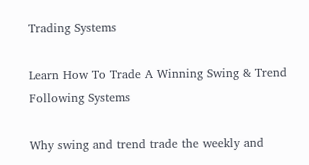Trading Systems

Learn How To Trade A Winning Swing & Trend Following Systems

Why swing and trend trade the weekly and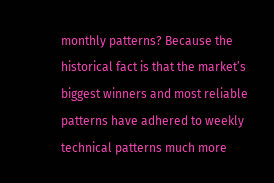monthly patterns? Because the historical fact is that the market’s biggest winners and most reliable patterns have adhered to weekly technical patterns much more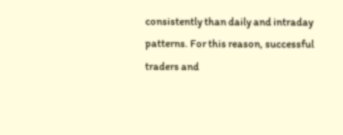consistently than daily and intraday patterns. For this reason, successful traders and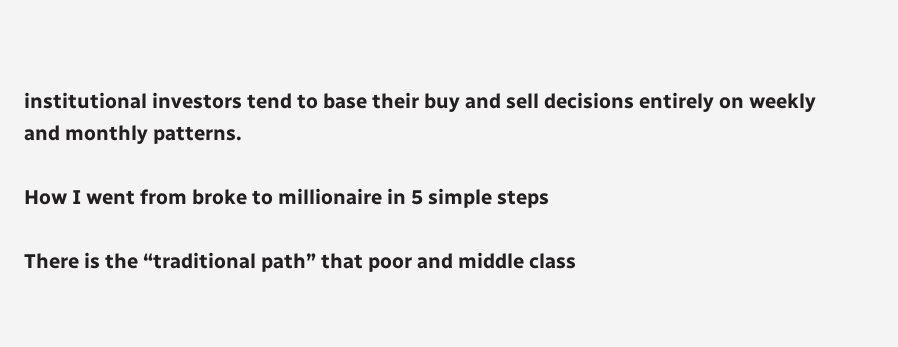institutional investors tend to base their buy and sell decisions entirely on weekly and monthly patterns.

How I went from broke to millionaire in 5 simple steps

There is the “traditional path” that poor and middle class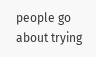people go about trying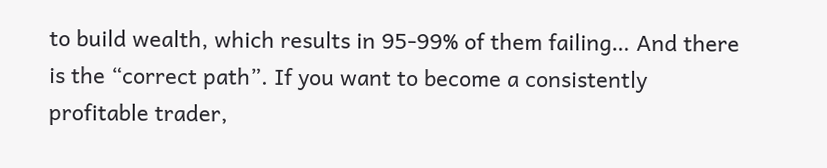to build wealth, which results in 95-99% of them failing… And there is the “correct path”. If you want to become a consistently profitable trader,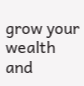grow your wealth and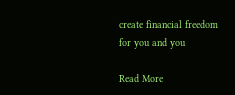create financial freedom for you and you

Read More